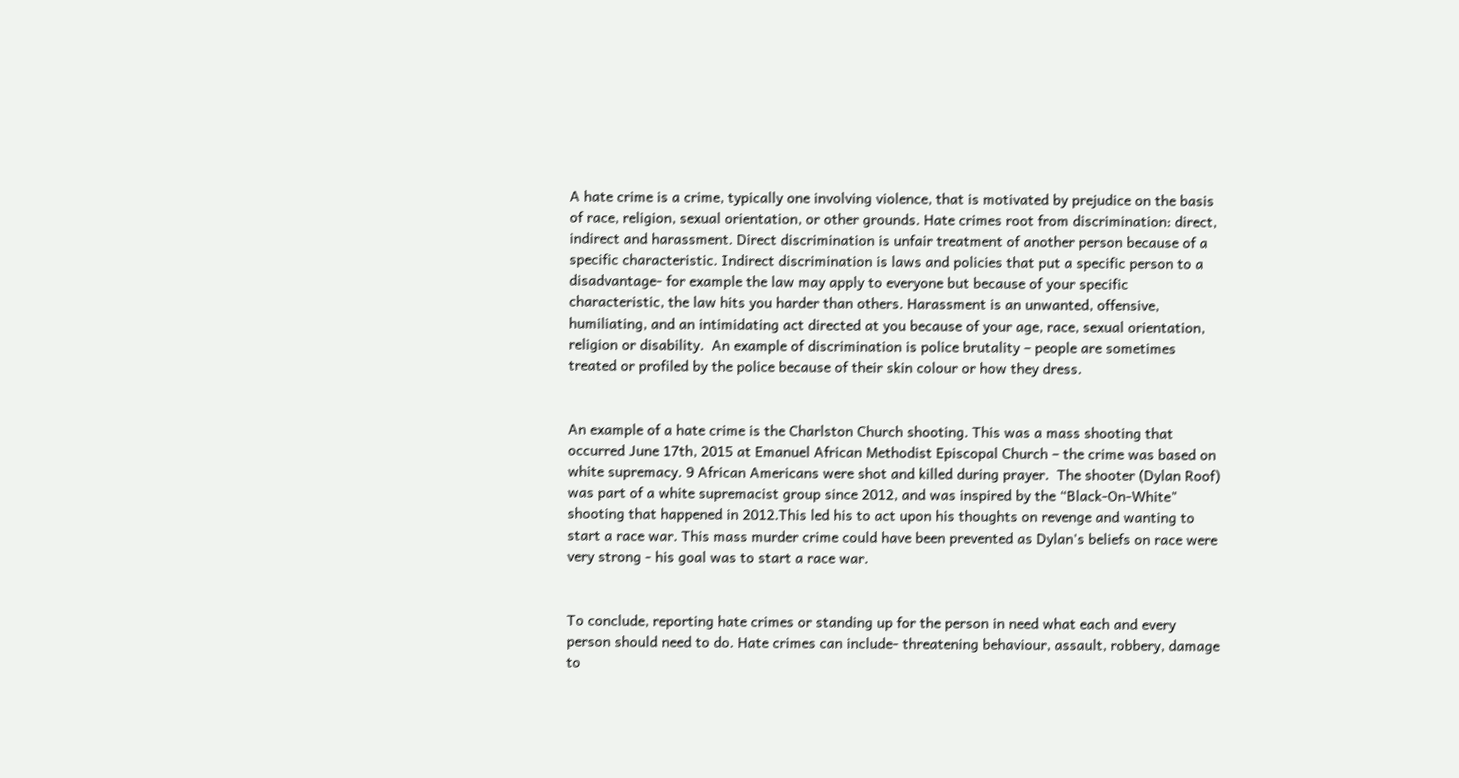A hate crime is a crime, typically one involving violence, that is motivated by prejudice on the basis of race, religion, sexual orientation, or other grounds. Hate crimes root from discrimination: direct, indirect and harassment. Direct discrimination is unfair treatment of another person because of a specific characteristic. Indirect discrimination is laws and policies that put a specific person to a disadvantage- for example the law may apply to everyone but because of your specific characteristic, the law hits you harder than others. Harassment is an unwanted, offensive, humiliating, and an intimidating act directed at you because of your age, race, sexual orientation, religion or disability.  An example of discrimination is police brutality – people are sometimes treated or profiled by the police because of their skin colour or how they dress.


An example of a hate crime is the Charlston Church shooting. This was a mass shooting that occurred June 17th, 2015 at Emanuel African Methodist Episcopal Church – the crime was based on white supremacy. 9 African Americans were shot and killed during prayer.  The shooter (Dylan Roof) was part of a white supremacist group since 2012, and was inspired by the “Black-On-White" shooting that happened in 2012.This led his to act upon his thoughts on revenge and wanting to start a race war. This mass murder crime could have been prevented as Dylan's beliefs on race were very strong - his goal was to start a race war.


To conclude, reporting hate crimes or standing up for the person in need what each and every person should need to do. Hate crimes can include- threatening behaviour, assault, robbery, damage to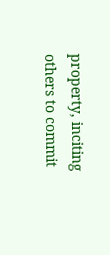property, inciting others to commit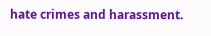hate crimes and harassment.